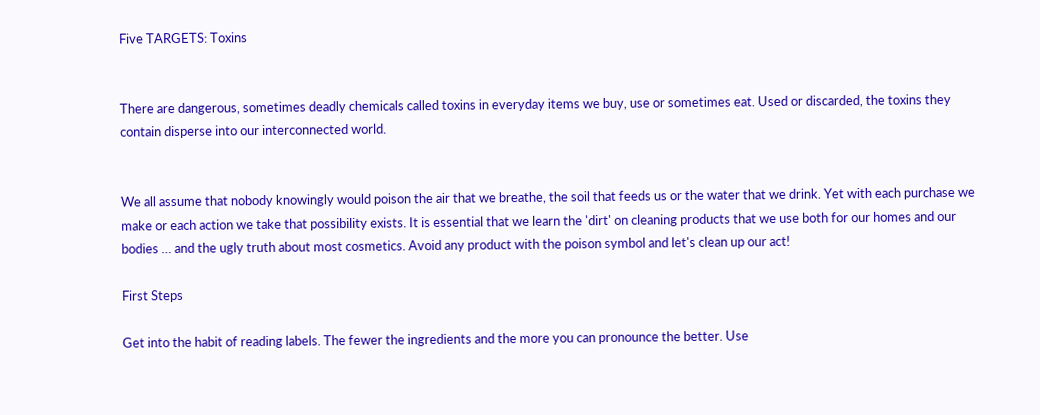Five TARGETS: Toxins


There are dangerous, sometimes deadly chemicals called toxins in everyday items we buy, use or sometimes eat. Used or discarded, the toxins they contain disperse into our interconnected world.


We all assume that nobody knowingly would poison the air that we breathe, the soil that feeds us or the water that we drink. Yet with each purchase we make or each action we take that possibility exists. It is essential that we learn the 'dirt' on cleaning products that we use both for our homes and our bodies … and the ugly truth about most cosmetics. Avoid any product with the poison symbol and let's clean up our act!

First Steps

Get into the habit of reading labels. The fewer the ingredients and the more you can pronounce the better. Use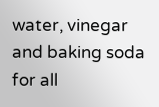water, vinegar and baking soda for all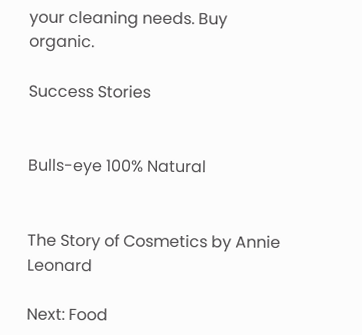your cleaning needs. Buy organic.

Success Stories


Bulls-eye 100% Natural


The Story of Cosmetics by Annie Leonard

Next: Food